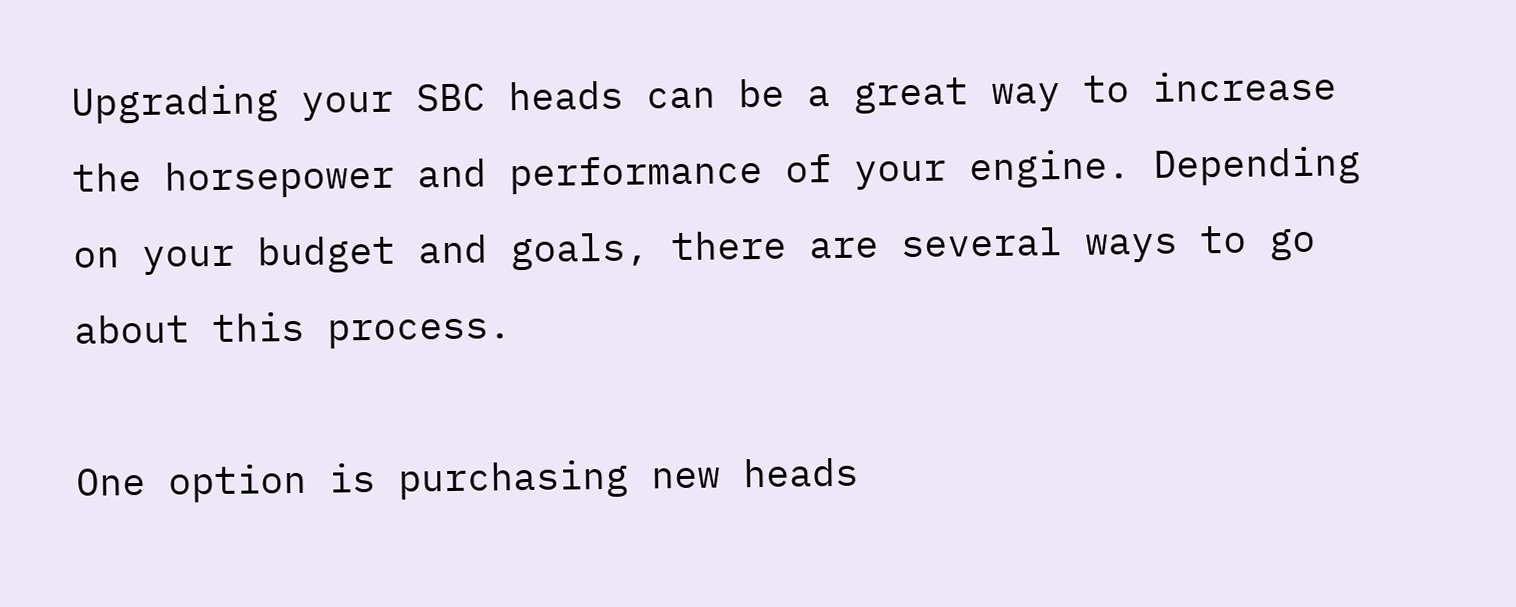Upgrading your SBC heads can be a great way to increase the horsepower and performance of your engine. Depending on your budget and goals, there are several ways to go about this process.

One option is purchasing new heads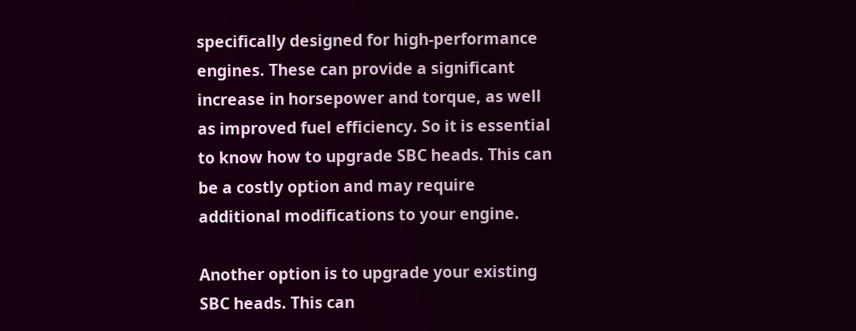specifically designed for high-performance engines. These can provide a significant increase in horsepower and torque, as well as improved fuel efficiency. So it is essential to know how to upgrade SBC heads. This can be a costly option and may require additional modifications to your engine.

Another option is to upgrade your existing SBC heads. This can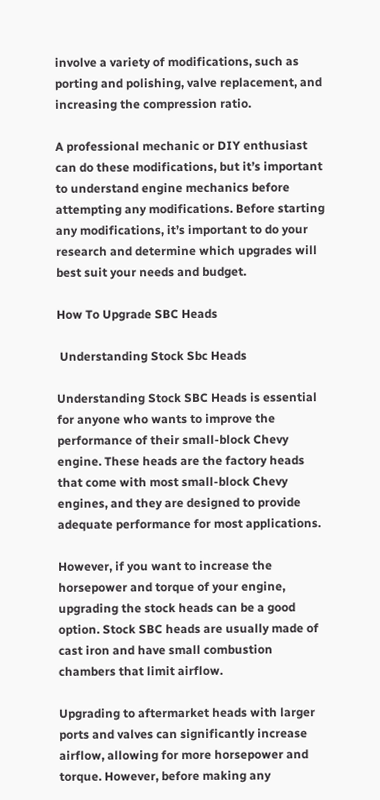involve a variety of modifications, such as porting and polishing, valve replacement, and increasing the compression ratio.

A professional mechanic or DIY enthusiast can do these modifications, but it’s important to understand engine mechanics before attempting any modifications. Before starting any modifications, it’s important to do your research and determine which upgrades will best suit your needs and budget.

How To Upgrade SBC Heads

 Understanding Stock Sbc Heads

Understanding Stock SBC Heads is essential for anyone who wants to improve the performance of their small-block Chevy engine. These heads are the factory heads that come with most small-block Chevy engines, and they are designed to provide adequate performance for most applications.

However, if you want to increase the horsepower and torque of your engine, upgrading the stock heads can be a good option. Stock SBC heads are usually made of cast iron and have small combustion chambers that limit airflow.

Upgrading to aftermarket heads with larger ports and valves can significantly increase airflow, allowing for more horsepower and torque. However, before making any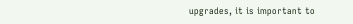upgrades, it is important to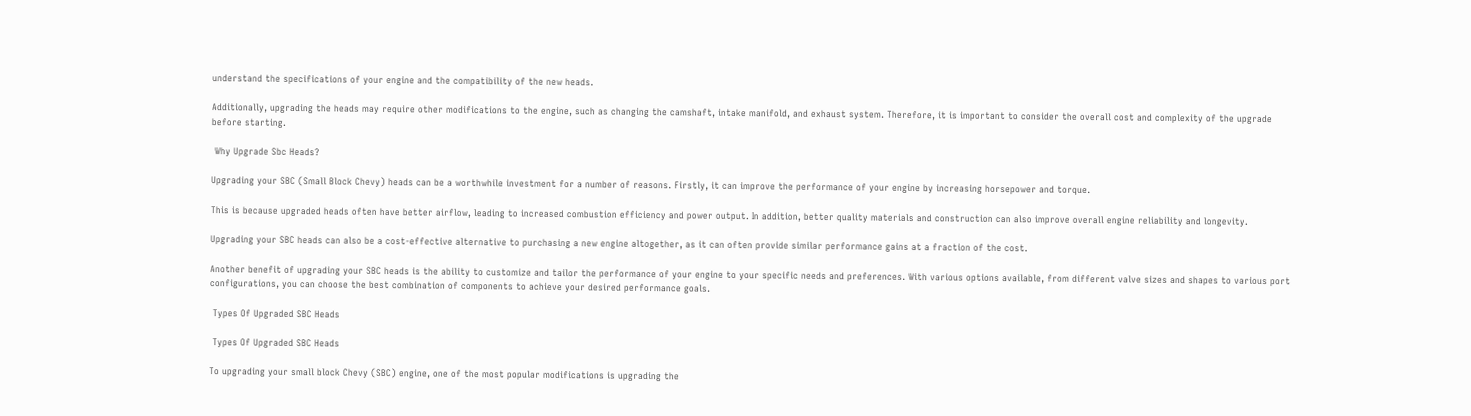understand the specifications of your engine and the compatibility of the new heads.

Additionally, upgrading the heads may require other modifications to the engine, such as changing the camshaft, intake manifold, and exhaust system. Therefore, it is important to consider the overall cost and complexity of the upgrade before starting.

 Why Upgrade Sbc Heads?

Upgrading your SBC (Small Block Chevy) heads can be a worthwhile investment for a number of reasons. Firstly, it can improve the performance of your engine by increasing horsepower and torque.

This is because upgraded heads often have better airflow, leading to increased combustion efficiency and power output. In addition, better quality materials and construction can also improve overall engine reliability and longevity.

Upgrading your SBC heads can also be a cost-effective alternative to purchasing a new engine altogether, as it can often provide similar performance gains at a fraction of the cost.

Another benefit of upgrading your SBC heads is the ability to customize and tailor the performance of your engine to your specific needs and preferences. With various options available, from different valve sizes and shapes to various port configurations, you can choose the best combination of components to achieve your desired performance goals.

 Types Of Upgraded SBC Heads

 Types Of Upgraded SBC Heads

To upgrading your small block Chevy (SBC) engine, one of the most popular modifications is upgrading the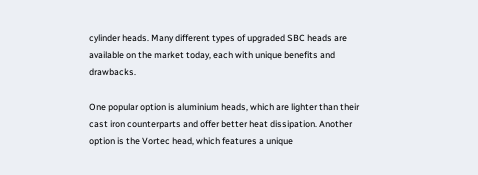cylinder heads. Many different types of upgraded SBC heads are available on the market today, each with unique benefits and drawbacks.

One popular option is aluminium heads, which are lighter than their cast iron counterparts and offer better heat dissipation. Another option is the Vortec head, which features a unique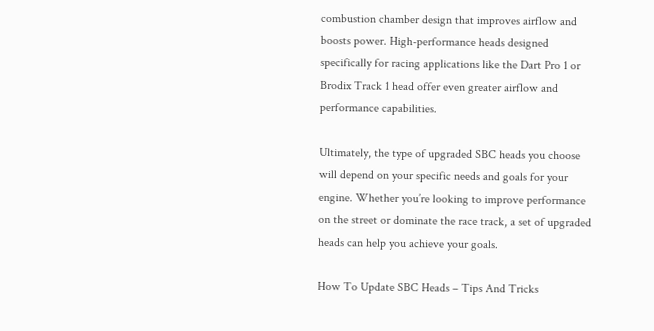combustion chamber design that improves airflow and boosts power. High-performance heads designed specifically for racing applications like the Dart Pro 1 or Brodix Track 1 head offer even greater airflow and performance capabilities.

Ultimately, the type of upgraded SBC heads you choose will depend on your specific needs and goals for your engine. Whether you’re looking to improve performance on the street or dominate the race track, a set of upgraded heads can help you achieve your goals.

How To Update SBC Heads – Tips And Tricks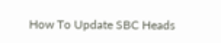How To Update SBC Heads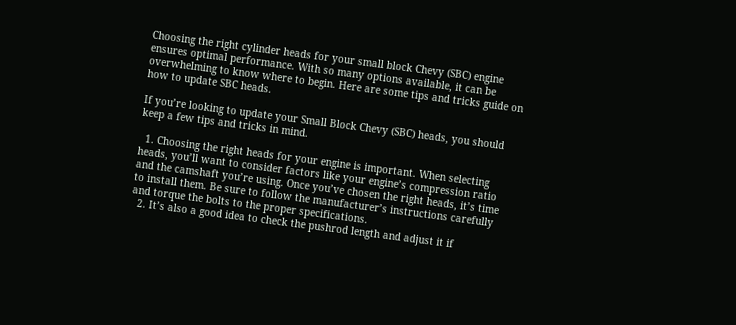Choosing the right cylinder heads for your small block Chevy (SBC) engine ensures optimal performance. With so many options available, it can be overwhelming to know where to begin. Here are some tips and tricks guide on how to update SBC heads.

If you’re looking to update your Small Block Chevy (SBC) heads, you should keep a few tips and tricks in mind.

  1. Choosing the right heads for your engine is important. When selecting heads, you’ll want to consider factors like your engine’s compression ratio and the camshaft you’re using. Once you’ve chosen the right heads, it’s time to install them. Be sure to follow the manufacturer’s instructions carefully and torque the bolts to the proper specifications.
  2. It’s also a good idea to check the pushrod length and adjust it if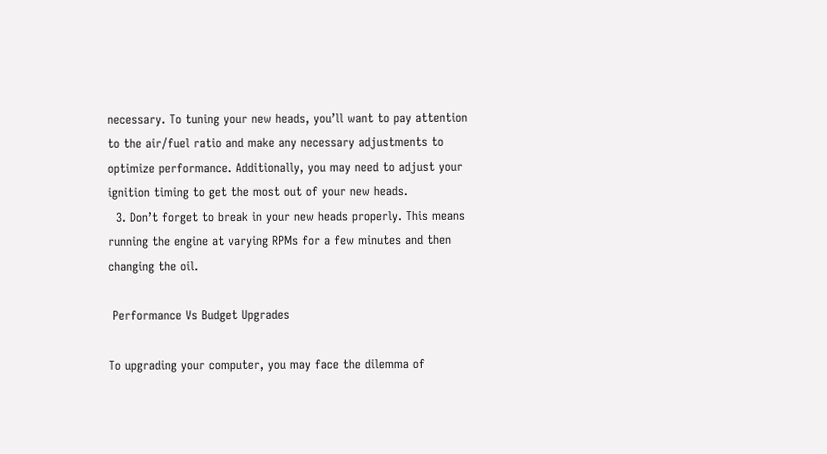necessary. To tuning your new heads, you’ll want to pay attention to the air/fuel ratio and make any necessary adjustments to optimize performance. Additionally, you may need to adjust your ignition timing to get the most out of your new heads.
  3. Don’t forget to break in your new heads properly. This means running the engine at varying RPMs for a few minutes and then changing the oil.

 Performance Vs Budget Upgrades

To upgrading your computer, you may face the dilemma of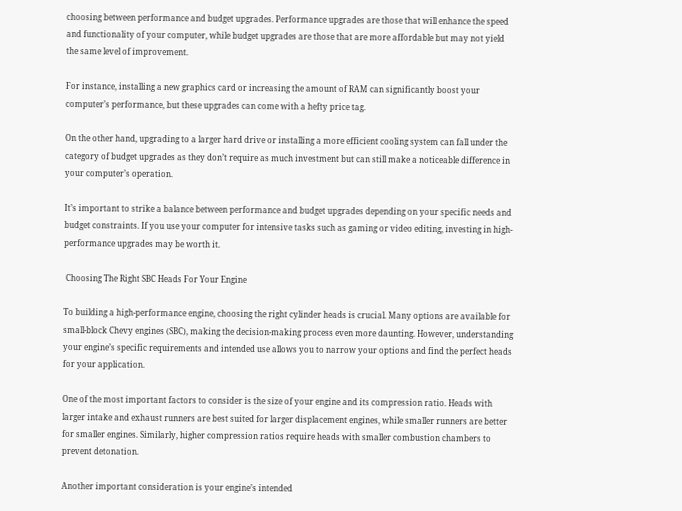choosing between performance and budget upgrades. Performance upgrades are those that will enhance the speed and functionality of your computer, while budget upgrades are those that are more affordable but may not yield the same level of improvement.

For instance, installing a new graphics card or increasing the amount of RAM can significantly boost your computer’s performance, but these upgrades can come with a hefty price tag.

On the other hand, upgrading to a larger hard drive or installing a more efficient cooling system can fall under the category of budget upgrades as they don’t require as much investment but can still make a noticeable difference in your computer’s operation.

It’s important to strike a balance between performance and budget upgrades depending on your specific needs and budget constraints. If you use your computer for intensive tasks such as gaming or video editing, investing in high-performance upgrades may be worth it.

 Choosing The Right SBC Heads For Your Engine

To building a high-performance engine, choosing the right cylinder heads is crucial. Many options are available for small-block Chevy engines (SBC), making the decision-making process even more daunting. However, understanding your engine’s specific requirements and intended use allows you to narrow your options and find the perfect heads for your application.

One of the most important factors to consider is the size of your engine and its compression ratio. Heads with larger intake and exhaust runners are best suited for larger displacement engines, while smaller runners are better for smaller engines. Similarly, higher compression ratios require heads with smaller combustion chambers to prevent detonation.

Another important consideration is your engine’s intended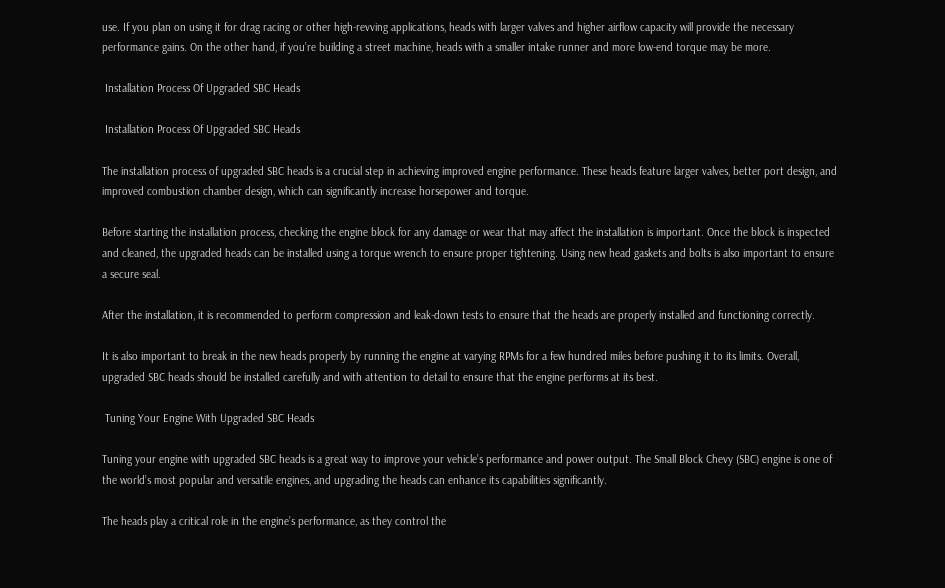use. If you plan on using it for drag racing or other high-revving applications, heads with larger valves and higher airflow capacity will provide the necessary performance gains. On the other hand, if you’re building a street machine, heads with a smaller intake runner and more low-end torque may be more.

 Installation Process Of Upgraded SBC Heads

 Installation Process Of Upgraded SBC Heads

The installation process of upgraded SBC heads is a crucial step in achieving improved engine performance. These heads feature larger valves, better port design, and improved combustion chamber design, which can significantly increase horsepower and torque.

Before starting the installation process, checking the engine block for any damage or wear that may affect the installation is important. Once the block is inspected and cleaned, the upgraded heads can be installed using a torque wrench to ensure proper tightening. Using new head gaskets and bolts is also important to ensure a secure seal.

After the installation, it is recommended to perform compression and leak-down tests to ensure that the heads are properly installed and functioning correctly.

It is also important to break in the new heads properly by running the engine at varying RPMs for a few hundred miles before pushing it to its limits. Overall, upgraded SBC heads should be installed carefully and with attention to detail to ensure that the engine performs at its best.

 Tuning Your Engine With Upgraded SBC Heads

Tuning your engine with upgraded SBC heads is a great way to improve your vehicle’s performance and power output. The Small Block Chevy (SBC) engine is one of the world’s most popular and versatile engines, and upgrading the heads can enhance its capabilities significantly.

The heads play a critical role in the engine’s performance, as they control the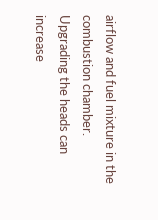airflow and fuel mixture in the combustion chamber. Upgrading the heads can increase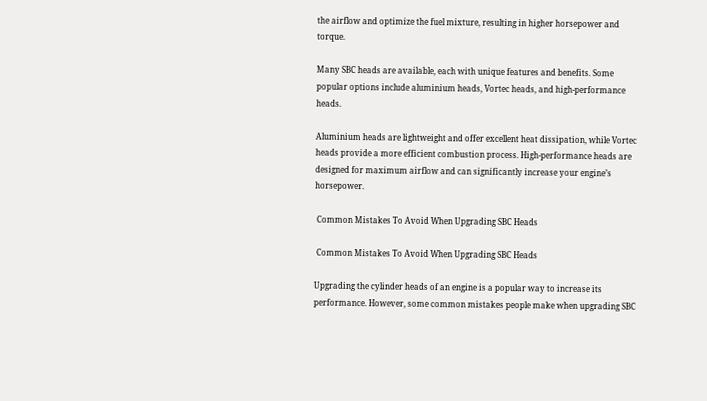the airflow and optimize the fuel mixture, resulting in higher horsepower and torque.

Many SBC heads are available, each with unique features and benefits. Some popular options include aluminium heads, Vortec heads, and high-performance heads.

Aluminium heads are lightweight and offer excellent heat dissipation, while Vortec heads provide a more efficient combustion process. High-performance heads are designed for maximum airflow and can significantly increase your engine’s horsepower.

 Common Mistakes To Avoid When Upgrading SBC Heads

 Common Mistakes To Avoid When Upgrading SBC Heads

Upgrading the cylinder heads of an engine is a popular way to increase its performance. However, some common mistakes people make when upgrading SBC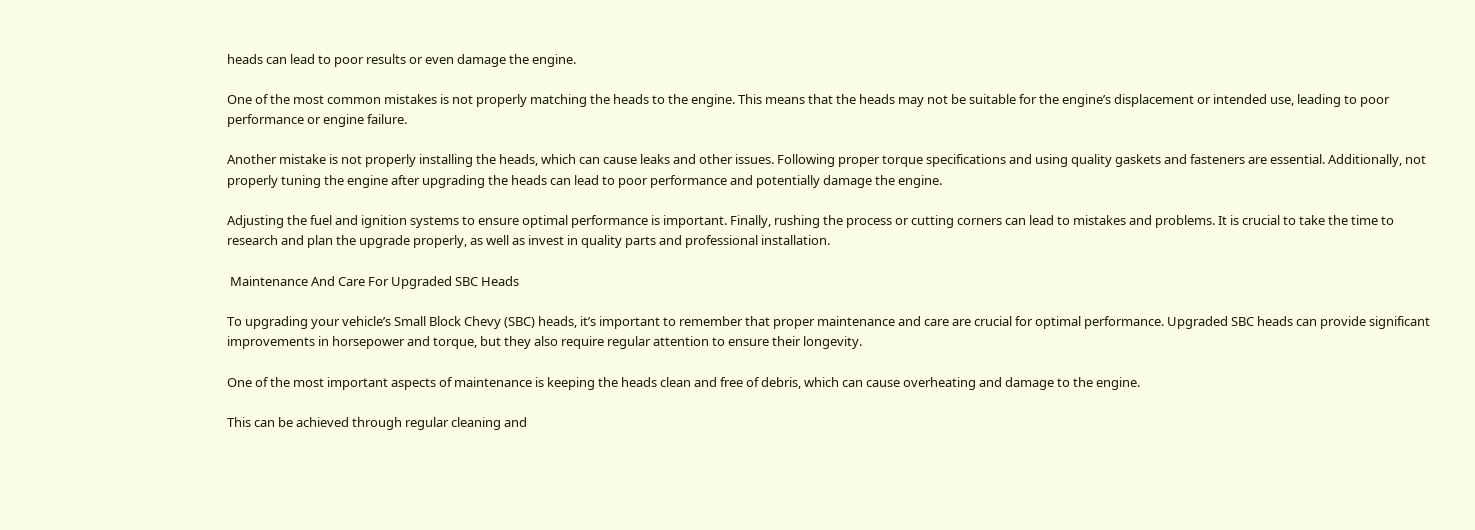heads can lead to poor results or even damage the engine.

One of the most common mistakes is not properly matching the heads to the engine. This means that the heads may not be suitable for the engine’s displacement or intended use, leading to poor performance or engine failure.

Another mistake is not properly installing the heads, which can cause leaks and other issues. Following proper torque specifications and using quality gaskets and fasteners are essential. Additionally, not properly tuning the engine after upgrading the heads can lead to poor performance and potentially damage the engine.

Adjusting the fuel and ignition systems to ensure optimal performance is important. Finally, rushing the process or cutting corners can lead to mistakes and problems. It is crucial to take the time to research and plan the upgrade properly, as well as invest in quality parts and professional installation.

 Maintenance And Care For Upgraded SBC Heads

To upgrading your vehicle’s Small Block Chevy (SBC) heads, it’s important to remember that proper maintenance and care are crucial for optimal performance. Upgraded SBC heads can provide significant improvements in horsepower and torque, but they also require regular attention to ensure their longevity.

One of the most important aspects of maintenance is keeping the heads clean and free of debris, which can cause overheating and damage to the engine.

This can be achieved through regular cleaning and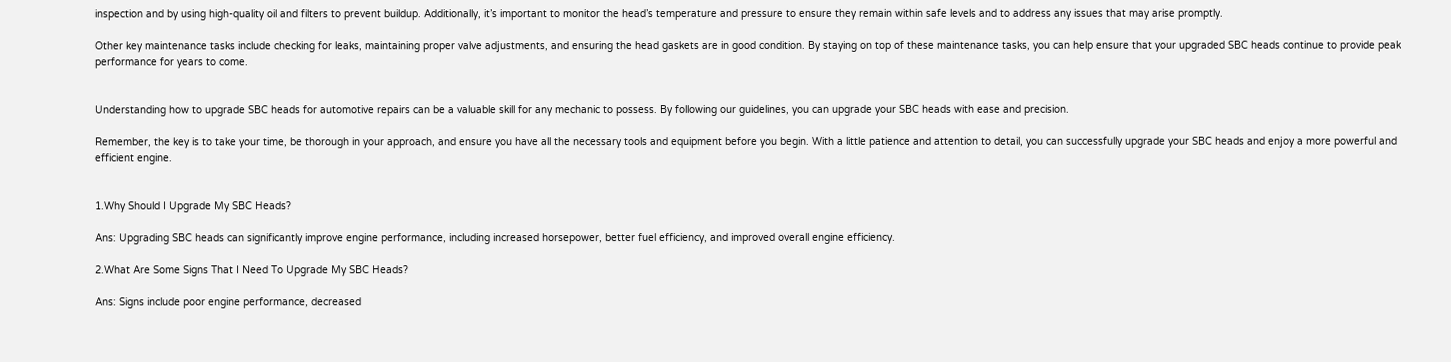inspection and by using high-quality oil and filters to prevent buildup. Additionally, it’s important to monitor the head’s temperature and pressure to ensure they remain within safe levels and to address any issues that may arise promptly.

Other key maintenance tasks include checking for leaks, maintaining proper valve adjustments, and ensuring the head gaskets are in good condition. By staying on top of these maintenance tasks, you can help ensure that your upgraded SBC heads continue to provide peak performance for years to come.


Understanding how to upgrade SBC heads for automotive repairs can be a valuable skill for any mechanic to possess. By following our guidelines, you can upgrade your SBC heads with ease and precision.

Remember, the key is to take your time, be thorough in your approach, and ensure you have all the necessary tools and equipment before you begin. With a little patience and attention to detail, you can successfully upgrade your SBC heads and enjoy a more powerful and efficient engine.


1.Why Should I Upgrade My SBC Heads?

Ans: Upgrading SBC heads can significantly improve engine performance, including increased horsepower, better fuel efficiency, and improved overall engine efficiency.

2.What Are Some Signs That I Need To Upgrade My SBC Heads?

Ans: Signs include poor engine performance, decreased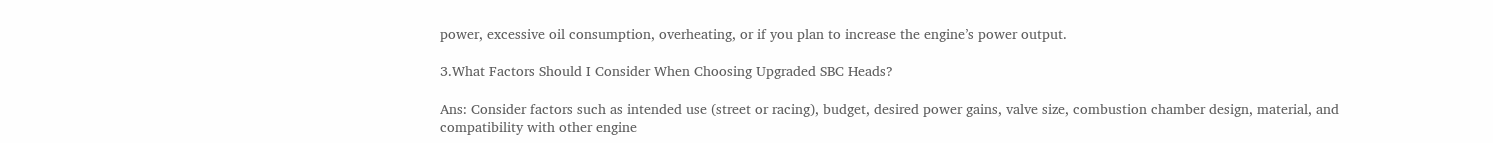power, excessive oil consumption, overheating, or if you plan to increase the engine’s power output.

3.What Factors Should I Consider When Choosing Upgraded SBC Heads?

Ans: Consider factors such as intended use (street or racing), budget, desired power gains, valve size, combustion chamber design, material, and compatibility with other engine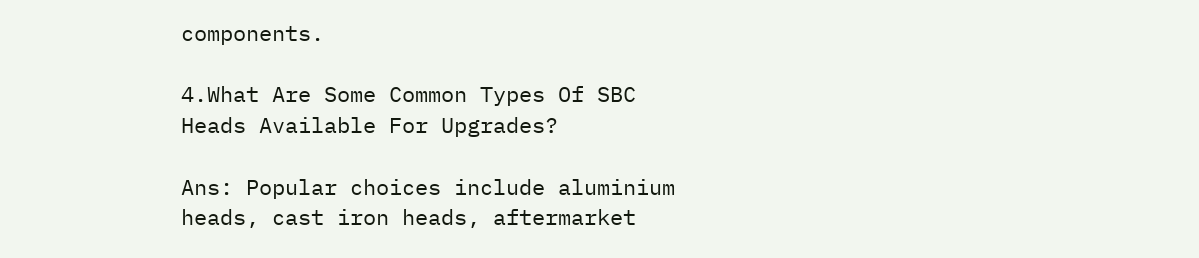components.

4.What Are Some Common Types Of SBC Heads Available For Upgrades?

Ans: Popular choices include aluminium heads, cast iron heads, aftermarket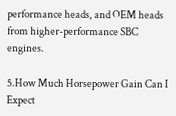performance heads, and OEM heads from higher-performance SBC engines.

5.How Much Horsepower Gain Can I Expect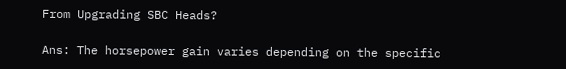From Upgrading SBC Heads?

Ans: The horsepower gain varies depending on the specific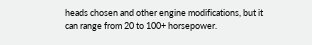heads chosen and other engine modifications, but it can range from 20 to 100+ horsepower.